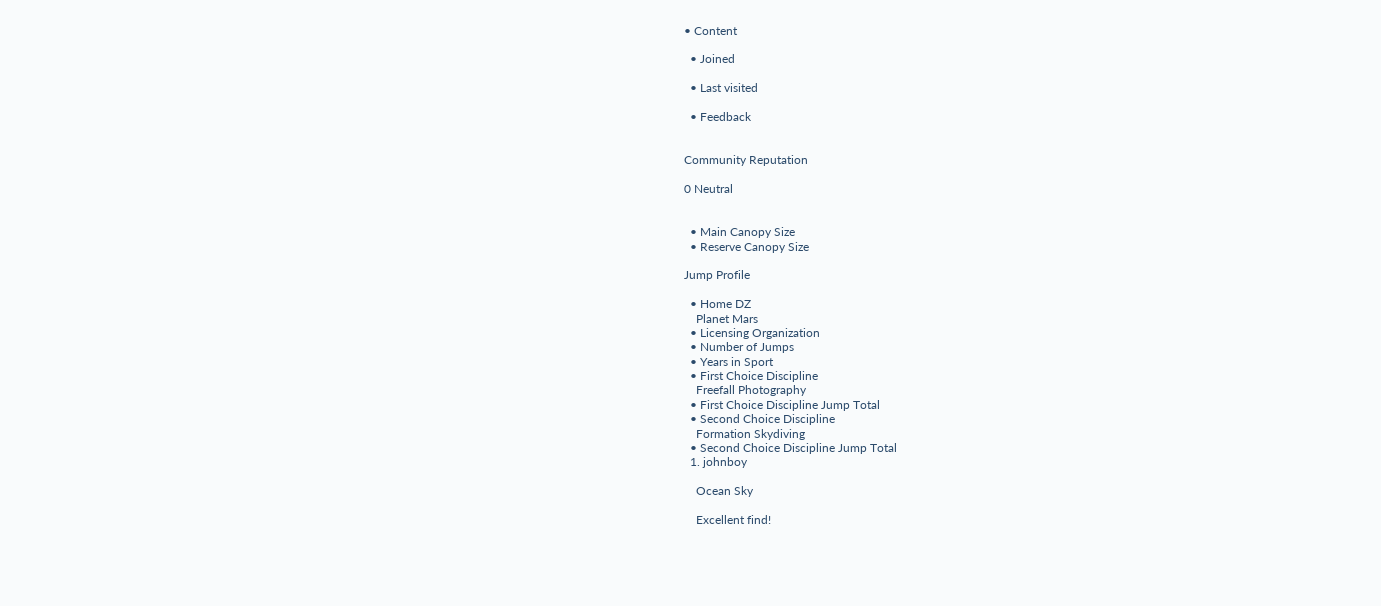• Content

  • Joined

  • Last visited

  • Feedback


Community Reputation

0 Neutral


  • Main Canopy Size
  • Reserve Canopy Size

Jump Profile

  • Home DZ
    Planet Mars
  • Licensing Organization
  • Number of Jumps
  • Years in Sport
  • First Choice Discipline
    Freefall Photography
  • First Choice Discipline Jump Total
  • Second Choice Discipline
    Formation Skydiving
  • Second Choice Discipline Jump Total
  1. johnboy

    Ocean Sky

    Excellent find!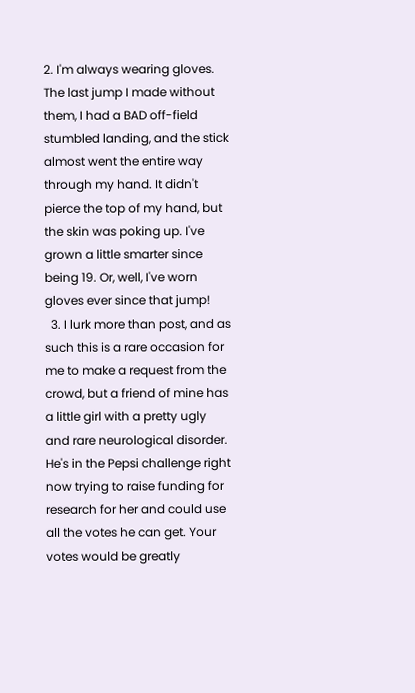2. I'm always wearing gloves. The last jump I made without them, I had a BAD off-field stumbled landing, and the stick almost went the entire way through my hand. It didn't pierce the top of my hand, but the skin was poking up. I've grown a little smarter since being 19. Or, well, I've worn gloves ever since that jump!
  3. I lurk more than post, and as such this is a rare occasion for me to make a request from the crowd, but a friend of mine has a little girl with a pretty ugly and rare neurological disorder. He's in the Pepsi challenge right now trying to raise funding for research for her and could use all the votes he can get. Your votes would be greatly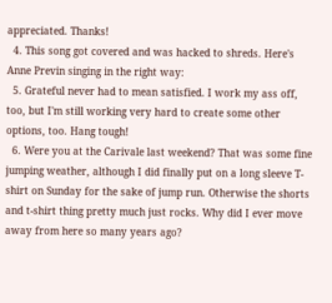appreciated. Thanks!
  4. This song got covered and was hacked to shreds. Here's Anne Previn singing in the right way:
  5. Grateful never had to mean satisfied. I work my ass off, too, but I'm still working very hard to create some other options, too. Hang tough!
  6. Were you at the Carivale last weekend? That was some fine jumping weather, although I did finally put on a long sleeve T-shirt on Sunday for the sake of jump run. Otherwise the shorts and t-shirt thing pretty much just rocks. Why did I ever move away from here so many years ago?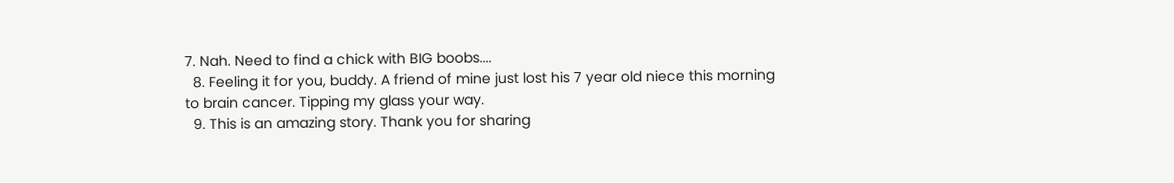7. Nah. Need to find a chick with BIG boobs....
  8. Feeling it for you, buddy. A friend of mine just lost his 7 year old niece this morning to brain cancer. Tipping my glass your way.
  9. This is an amazing story. Thank you for sharing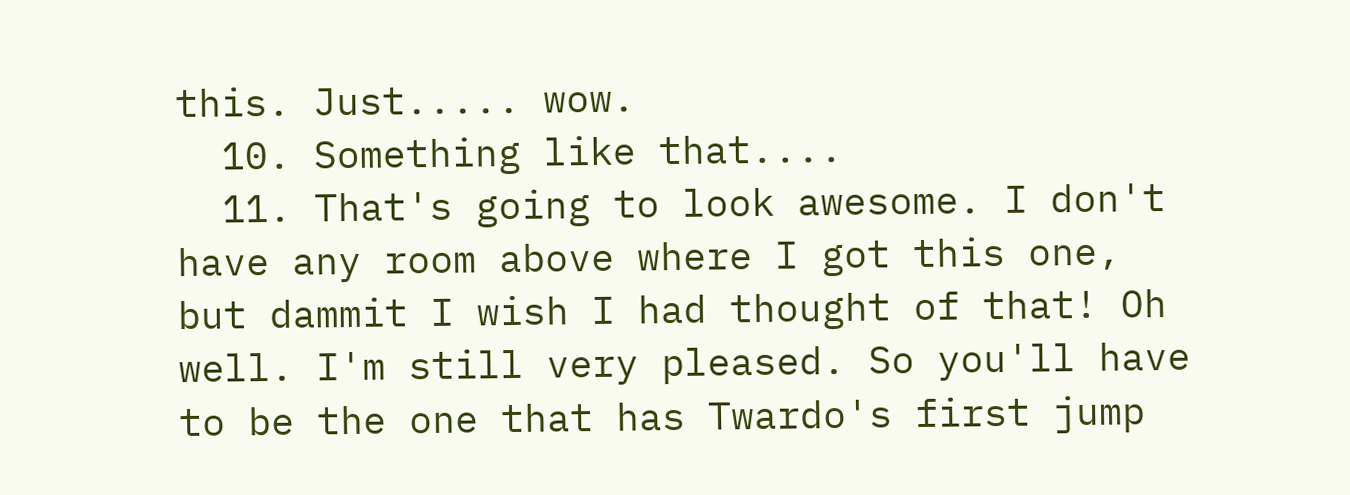this. Just..... wow.
  10. Something like that....
  11. That's going to look awesome. I don't have any room above where I got this one, but dammit I wish I had thought of that! Oh well. I'm still very pleased. So you'll have to be the one that has Twardo's first jump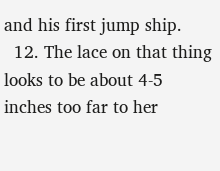and his first jump ship.
  12. The lace on that thing looks to be about 4-5 inches too far to her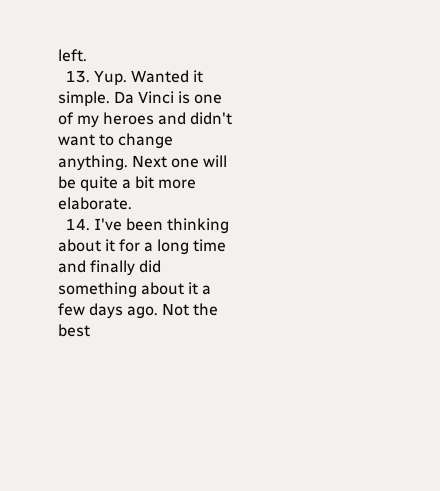left.
  13. Yup. Wanted it simple. Da Vinci is one of my heroes and didn't want to change anything. Next one will be quite a bit more elaborate.
  14. I've been thinking about it for a long time and finally did something about it a few days ago. Not the best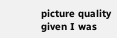picture quality given I was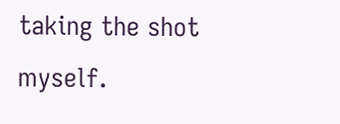taking the shot myself.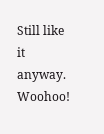Still like it anyway. Woohoo!